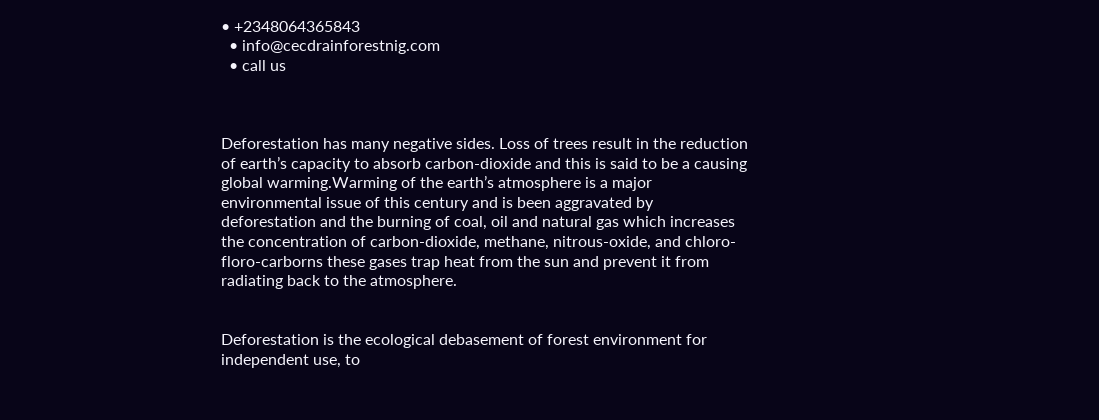• +2348064365843
  • info@cecdrainforestnig.com
  • call us



Deforestation has many negative sides. Loss of trees result in the reduction of earth’s capacity to absorb carbon-dioxide and this is said to be a causing global warming.Warming of the earth’s atmosphere is a major environmental issue of this century and is been aggravated by deforestation and the burning of coal, oil and natural gas which increases the concentration of carbon-dioxide, methane, nitrous-oxide, and chloro-floro-carborns these gases trap heat from the sun and prevent it from radiating back to the atmosphere.


Deforestation is the ecological debasement of forest environment for independent use, to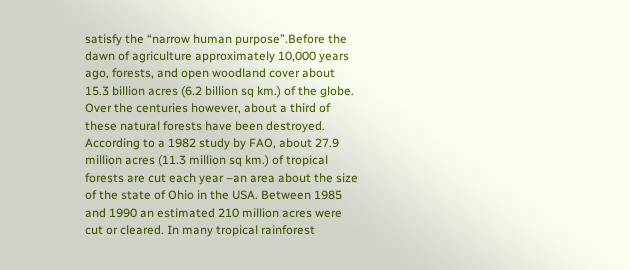satisfy the “narrow human purpose”.Before the dawn of agriculture approximately 10,000 years ago, forests, and open woodland cover about 15.3 billion acres (6.2 billion sq km.) of the globe. Over the centuries however, about a third of these natural forests have been destroyed. According to a 1982 study by FAO, about 27.9 million acres (11.3 million sq km.) of tropical forests are cut each year –an area about the size of the state of Ohio in the USA. Between 1985 and 1990 an estimated 210 million acres were cut or cleared. In many tropical rainforest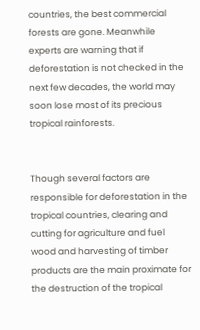countries, the best commercial forests are gone. Meanwhile experts are warning that if deforestation is not checked in the next few decades, the world may soon lose most of its precious tropical rainforests.


Though several factors are responsible for deforestation in the tropical countries, clearing and cutting for agriculture and fuel wood and harvesting of timber products are the main proximate for the destruction of the tropical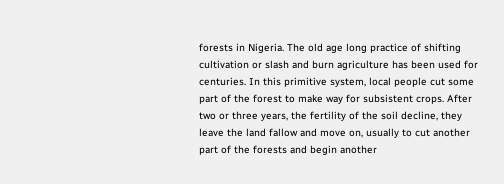forests in Nigeria. The old age long practice of shifting cultivation or slash and burn agriculture has been used for centuries. In this primitive system, local people cut some part of the forest to make way for subsistent crops. After two or three years, the fertility of the soil decline, they leave the land fallow and move on, usually to cut another part of the forests and begin another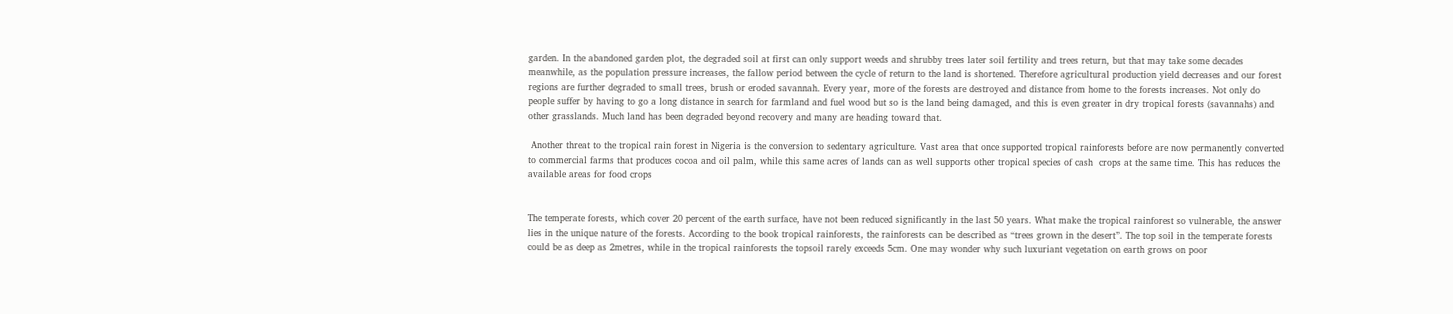garden. In the abandoned garden plot, the degraded soil at first can only support weeds and shrubby trees later soil fertility and trees return, but that may take some decades meanwhile, as the population pressure increases, the fallow period between the cycle of return to the land is shortened. Therefore agricultural production yield decreases and our forest regions are further degraded to small trees, brush or eroded savannah. Every year, more of the forests are destroyed and distance from home to the forests increases. Not only do people suffer by having to go a long distance in search for farmland and fuel wood but so is the land being damaged, and this is even greater in dry tropical forests (savannahs) and other grasslands. Much land has been degraded beyond recovery and many are heading toward that.

 Another threat to the tropical rain forest in Nigeria is the conversion to sedentary agriculture. Vast area that once supported tropical rainforests before are now permanently converted to commercial farms that produces cocoa and oil palm, while this same acres of lands can as well supports other tropical species of cash  crops at the same time. This has reduces the available areas for food crops


The temperate forests, which cover 20 percent of the earth surface, have not been reduced significantly in the last 50 years. What make the tropical rainforest so vulnerable, the answer lies in the unique nature of the forests. According to the book tropical rainforests, the rainforests can be described as “trees grown in the desert”. The top soil in the temperate forests could be as deep as 2metres, while in the tropical rainforests the topsoil rarely exceeds 5cm. One may wonder why such luxuriant vegetation on earth grows on poor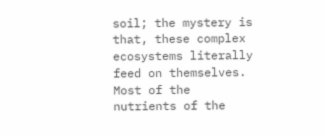soil; the mystery is that, these complex ecosystems literally feed on themselves. Most of the nutrients of the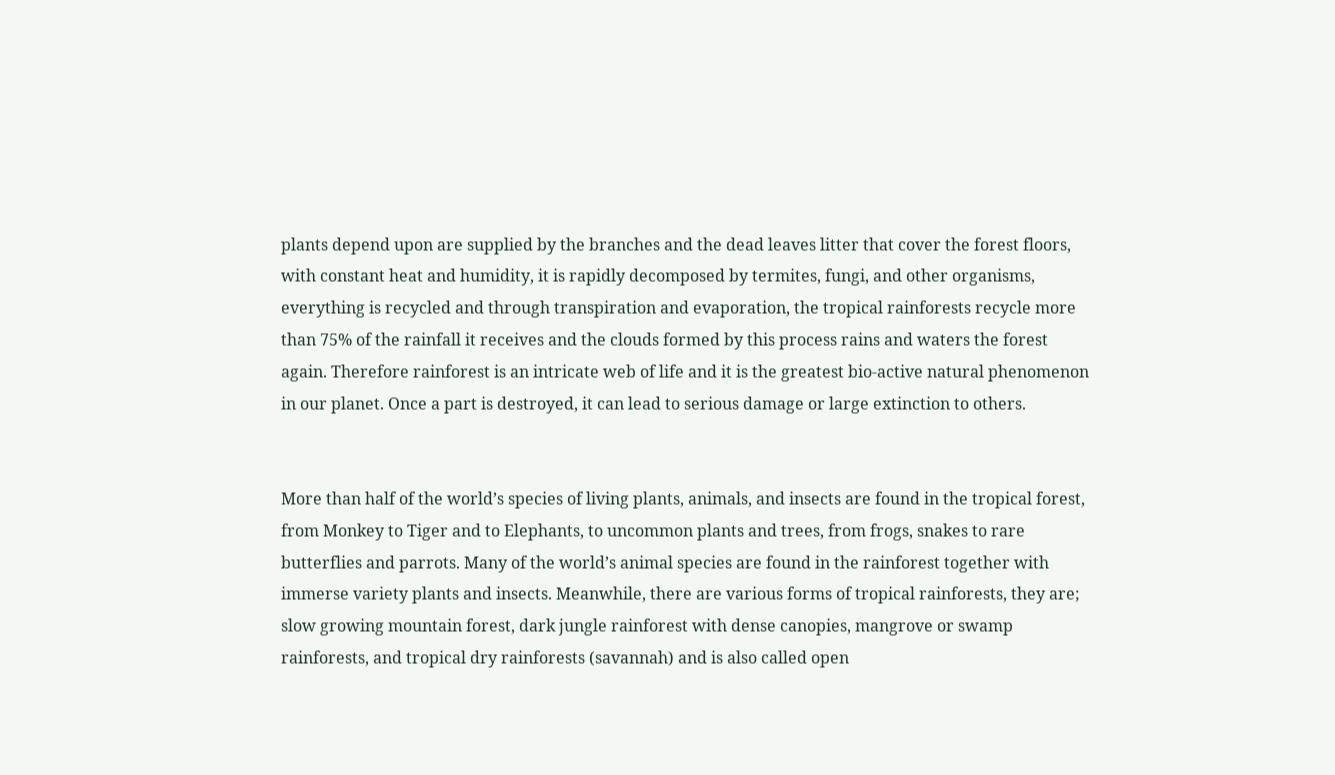plants depend upon are supplied by the branches and the dead leaves litter that cover the forest floors, with constant heat and humidity, it is rapidly decomposed by termites, fungi, and other organisms, everything is recycled and through transpiration and evaporation, the tropical rainforests recycle more than 75% of the rainfall it receives and the clouds formed by this process rains and waters the forest again. Therefore rainforest is an intricate web of life and it is the greatest bio-active natural phenomenon in our planet. Once a part is destroyed, it can lead to serious damage or large extinction to others.


More than half of the world’s species of living plants, animals, and insects are found in the tropical forest, from Monkey to Tiger and to Elephants, to uncommon plants and trees, from frogs, snakes to rare butterflies and parrots. Many of the world’s animal species are found in the rainforest together with immerse variety plants and insects. Meanwhile, there are various forms of tropical rainforests, they are; slow growing mountain forest, dark jungle rainforest with dense canopies, mangrove or swamp rainforests, and tropical dry rainforests (savannah) and is also called open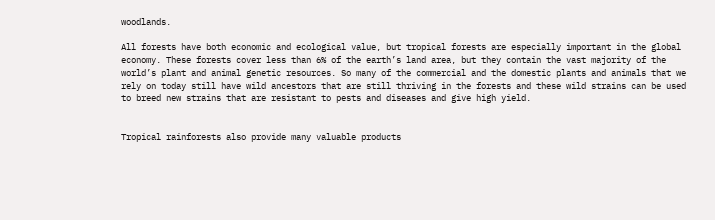woodlands.

All forests have both economic and ecological value, but tropical forests are especially important in the global economy. These forests cover less than 6% of the earth’s land area, but they contain the vast majority of the world’s plant and animal genetic resources. So many of the commercial and the domestic plants and animals that we rely on today still have wild ancestors that are still thriving in the forests and these wild strains can be used to breed new strains that are resistant to pests and diseases and give high yield.


Tropical rainforests also provide many valuable products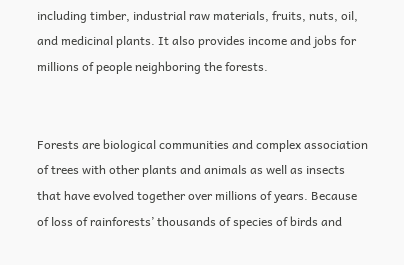including timber, industrial raw materials, fruits, nuts, oil, and medicinal plants. It also provides income and jobs for millions of people neighboring the forests.


Forests are biological communities and complex association of trees with other plants and animals as well as insects that have evolved together over millions of years. Because of loss of rainforests’ thousands of species of birds and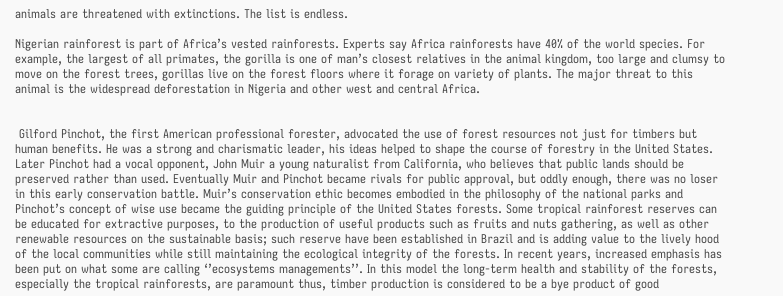animals are threatened with extinctions. The list is endless.

Nigerian rainforest is part of Africa’s vested rainforests. Experts say Africa rainforests have 40% of the world species. For example, the largest of all primates, the gorilla is one of man’s closest relatives in the animal kingdom, too large and clumsy to move on the forest trees, gorillas live on the forest floors where it forage on variety of plants. The major threat to this animal is the widespread deforestation in Nigeria and other west and central Africa.


 Gilford Pinchot, the first American professional forester, advocated the use of forest resources not just for timbers but human benefits. He was a strong and charismatic leader, his ideas helped to shape the course of forestry in the United States. Later Pinchot had a vocal opponent, John Muir a young naturalist from California, who believes that public lands should be preserved rather than used. Eventually Muir and Pinchot became rivals for public approval, but oddly enough, there was no loser in this early conservation battle. Muir’s conservation ethic becomes embodied in the philosophy of the national parks and Pinchot’s concept of wise use became the guiding principle of the United States forests. Some tropical rainforest reserves can be educated for extractive purposes, to the production of useful products such as fruits and nuts gathering, as well as other renewable resources on the sustainable basis; such reserve have been established in Brazil and is adding value to the lively hood of the local communities while still maintaining the ecological integrity of the forests. In recent years, increased emphasis has been put on what some are calling ‘’ecosystems managements’’. In this model the long-term health and stability of the forests, especially the tropical rainforests, are paramount thus, timber production is considered to be a bye product of good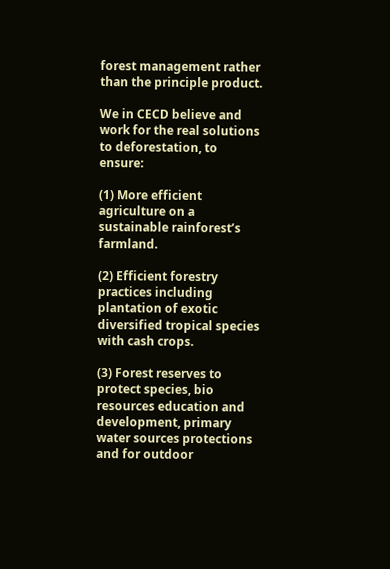forest management rather than the principle product.

We in CECD believe and work for the real solutions to deforestation, to ensure:

(1) More efficient agriculture on a sustainable rainforest’s farmland.

(2) Efficient forestry practices including plantation of exotic diversified tropical species with cash crops.

(3) Forest reserves to protect species, bio resources education and development, primary water sources protections and for outdoor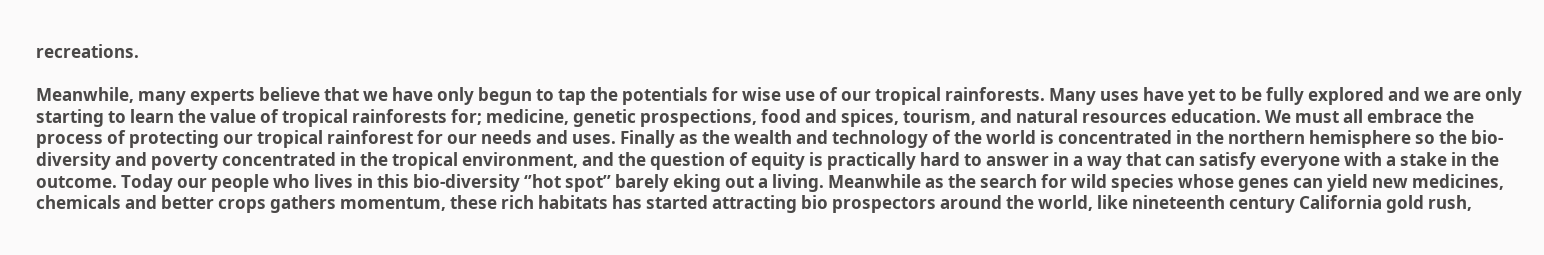recreations.

Meanwhile, many experts believe that we have only begun to tap the potentials for wise use of our tropical rainforests. Many uses have yet to be fully explored and we are only starting to learn the value of tropical rainforests for; medicine, genetic prospections, food and spices, tourism, and natural resources education. We must all embrace the process of protecting our tropical rainforest for our needs and uses. Finally as the wealth and technology of the world is concentrated in the northern hemisphere so the bio- diversity and poverty concentrated in the tropical environment, and the question of equity is practically hard to answer in a way that can satisfy everyone with a stake in the outcome. Today our people who lives in this bio-diversity ‘’hot spot’’ barely eking out a living. Meanwhile as the search for wild species whose genes can yield new medicines, chemicals and better crops gathers momentum, these rich habitats has started attracting bio prospectors around the world, like nineteenth century California gold rush,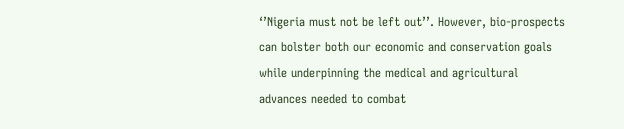‘’Nigeria must not be left out’’. However, bio-prospects can bolster both our economic and conservation goals while underpinning the medical and agricultural advances needed to combat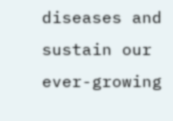diseases and sustain our ever-growing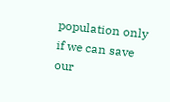population only if we can save our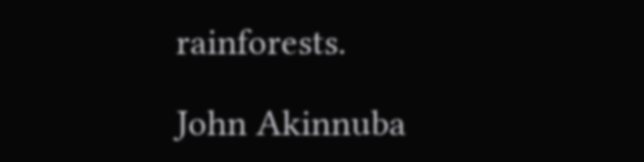rainforests.

John Akinnuba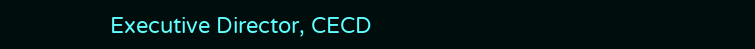Executive Director, CECD